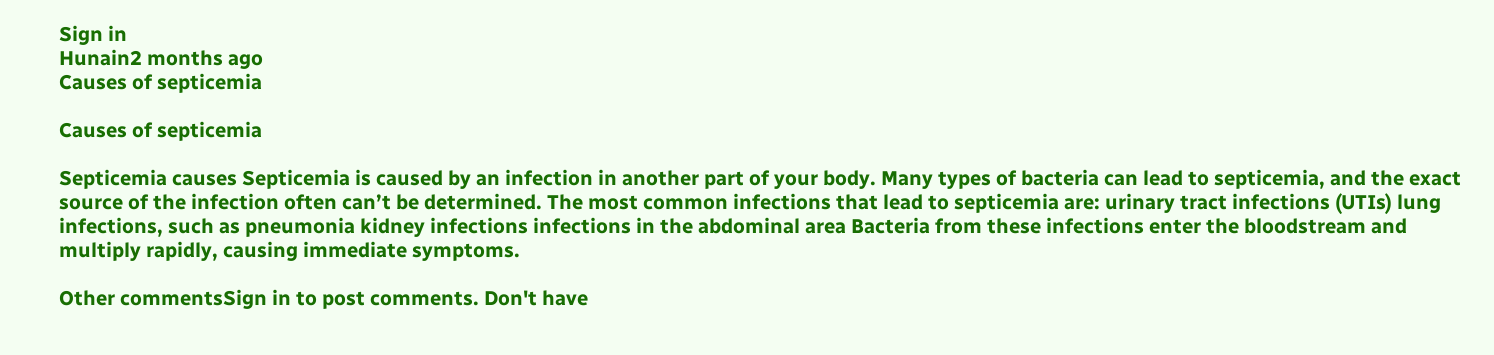Sign in
Hunain2 months ago
Causes of septicemia

Causes of septicemia

Septicemia causes Septicemia is caused by an infection in another part of your body. Many types of bacteria can lead to septicemia, and the exact source of the infection often can’t be determined. The most common infections that lead to septicemia are: urinary tract infections (UTIs) lung infections, such as pneumonia kidney infections infections in the abdominal area Bacteria from these infections enter the bloodstream and multiply rapidly, causing immediate symptoms.

Other commentsSign in to post comments. Don't have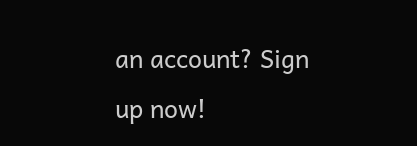an account? Sign up now!